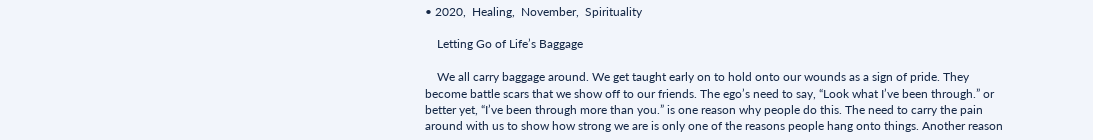• 2020,  Healing,  November,  Spirituality

    Letting Go of Life’s Baggage

    We all carry baggage around. We get taught early on to hold onto our wounds as a sign of pride. They become battle scars that we show off to our friends. The ego’s need to say, “Look what I’ve been through.” or better yet, “I’ve been through more than you.” is one reason why people do this. The need to carry the pain around with us to show how strong we are is only one of the reasons people hang onto things. Another reason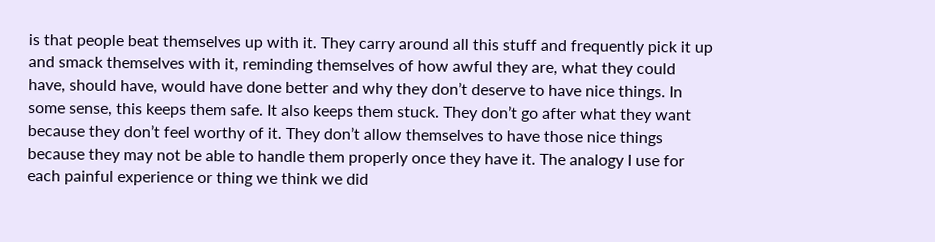is that people beat themselves up with it. They carry around all this stuff and frequently pick it up and smack themselves with it, reminding themselves of how awful they are, what they could have, should have, would have done better and why they don’t deserve to have nice things. In some sense, this keeps them safe. It also keeps them stuck. They don’t go after what they want because they don’t feel worthy of it. They don’t allow themselves to have those nice things because they may not be able to handle them properly once they have it. The analogy I use for each painful experience or thing we think we did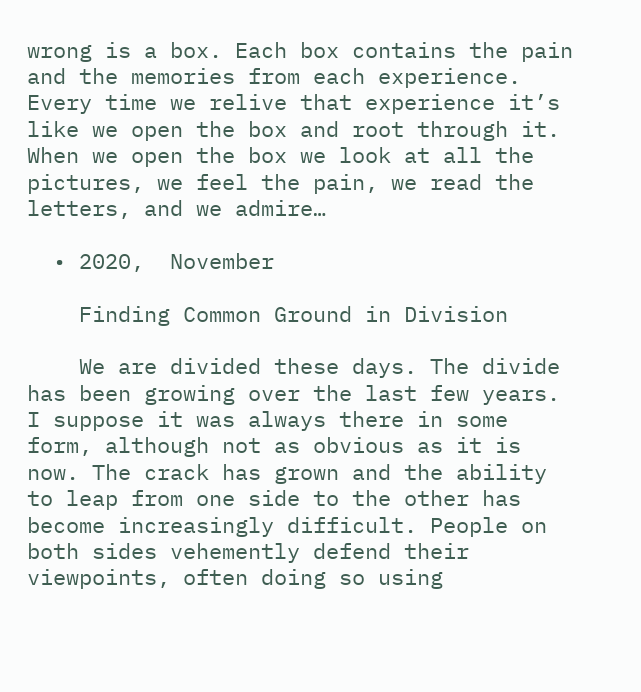wrong is a box. Each box contains the pain and the memories from each experience. Every time we relive that experience it’s like we open the box and root through it. When we open the box we look at all the pictures, we feel the pain, we read the letters, and we admire…

  • 2020,  November

    Finding Common Ground in Division

    We are divided these days. The divide has been growing over the last few years. I suppose it was always there in some form, although not as obvious as it is now. The crack has grown and the ability to leap from one side to the other has become increasingly difficult. People on both sides vehemently defend their viewpoints, often doing so using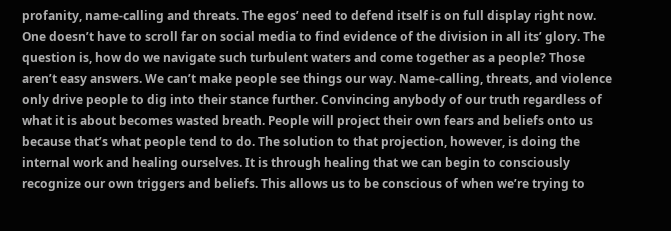profanity, name-calling and threats. The egos’ need to defend itself is on full display right now. One doesn’t have to scroll far on social media to find evidence of the division in all its’ glory. The question is, how do we navigate such turbulent waters and come together as a people? Those aren’t easy answers. We can’t make people see things our way. Name-calling, threats, and violence only drive people to dig into their stance further. Convincing anybody of our truth regardless of what it is about becomes wasted breath. People will project their own fears and beliefs onto us because that’s what people tend to do. The solution to that projection, however, is doing the internal work and healing ourselves. It is through healing that we can begin to consciously recognize our own triggers and beliefs. This allows us to be conscious of when we’re trying to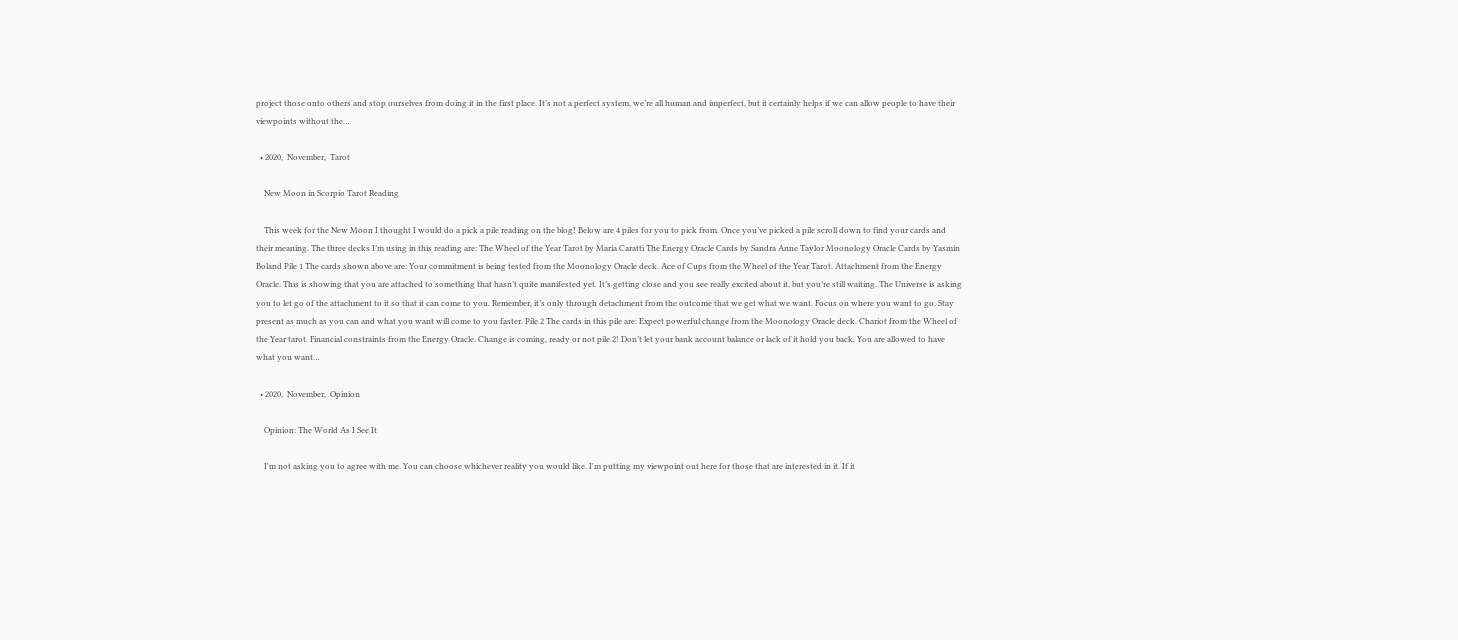project those onto others and stop ourselves from doing it in the first place. It’s not a perfect system, we’re all human and imperfect, but it certainly helps if we can allow people to have their viewpoints without the…

  • 2020,  November,  Tarot

    New Moon in Scorpio Tarot Reading

    This week for the New Moon I thought I would do a pick a pile reading on the blog! Below are 4 piles for you to pick from. Once you’ve picked a pile scroll down to find your cards and their meaning. The three decks I’m using in this reading are: The Wheel of the Year Tarot by Maria Caratti The Energy Oracle Cards by Sandra Anne Taylor Moonology Oracle Cards by Yasmin Boland Pile 1 The cards shown above are: Your commitment is being tested from the Moonology Oracle deck. Ace of Cups from the Wheel of the Year Tarot. Attachment from the Energy Oracle. This is showing that you are attached to something that hasn’t quite manifested yet. It’s getting close and you see really excited about it, but you’re still waiting. The Universe is asking you to let go of the attachment to it so that it can come to you. Remember, it’s only through detachment from the outcome that we get what we want. Focus on where you want to go. Stay present as much as you can and what you want will come to you faster. Pile 2 The cards in this pile are: Expect powerful change from the Moonology Oracle deck. Chariot from the Wheel of the Year tarot. Financial constraints from the Energy Oracle. Change is coming, ready or not pile 2! Don’t let your bank account balance or lack of it hold you back. You are allowed to have what you want…

  • 2020,  November,  Opinion

    Opinion: The World As I See It

    I'm not asking you to agree with me. You can choose whichever reality you would like. I'm putting my viewpoint out here for those that are interested in it. If it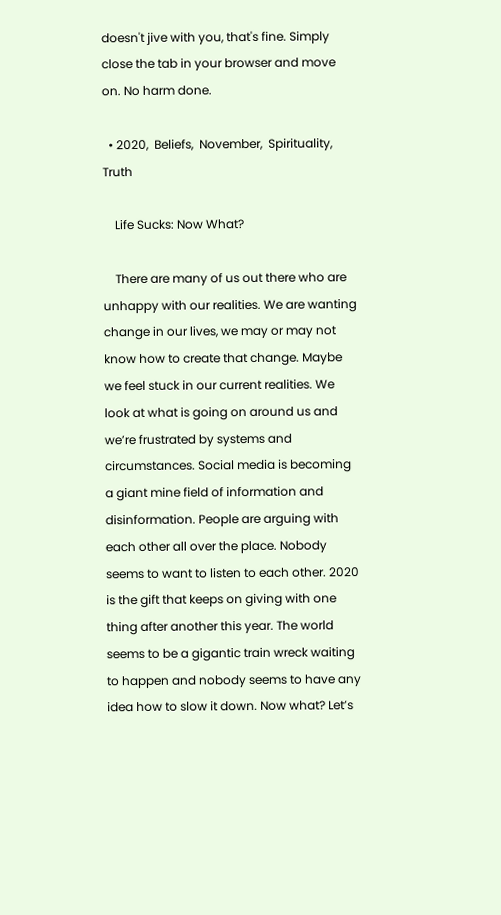doesn't jive with you, that's fine. Simply close the tab in your browser and move on. No harm done.

  • 2020,  Beliefs,  November,  Spirituality,  Truth

    Life Sucks: Now What?

    There are many of us out there who are unhappy with our realities. We are wanting change in our lives, we may or may not know how to create that change. Maybe we feel stuck in our current realities. We look at what is going on around us and we’re frustrated by systems and circumstances. Social media is becoming a giant mine field of information and disinformation. People are arguing with each other all over the place. Nobody seems to want to listen to each other. 2020 is the gift that keeps on giving with one thing after another this year. The world seems to be a gigantic train wreck waiting to happen and nobody seems to have any idea how to slow it down. Now what? Let’s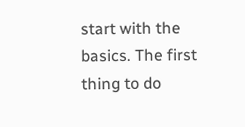start with the basics. The first thing to do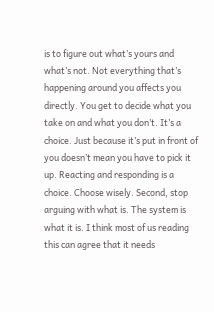is to figure out what’s yours and what’s not. Not everything that’s happening around you affects you directly. You get to decide what you take on and what you don’t. It’s a choice. Just because it’s put in front of you doesn’t mean you have to pick it up. Reacting and responding is a choice. Choose wisely. Second, stop arguing with what is. The system is what it is. I think most of us reading this can agree that it needs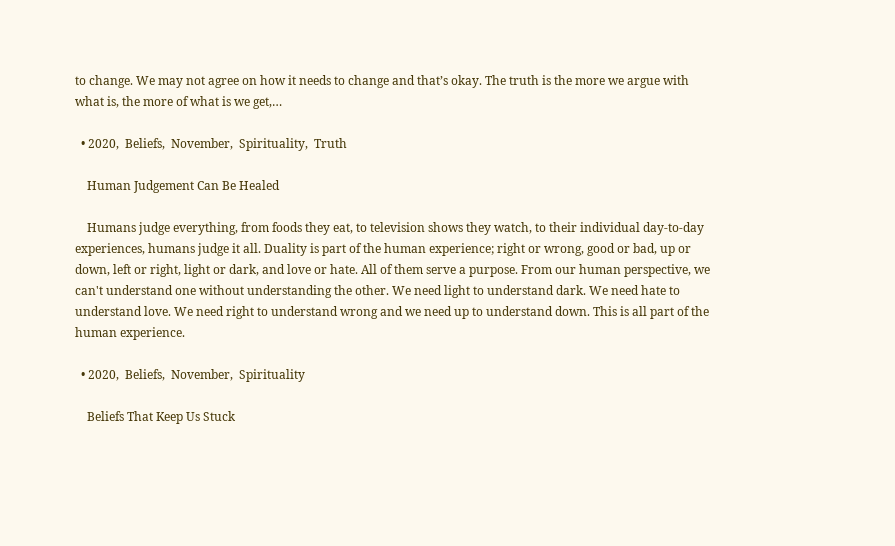to change. We may not agree on how it needs to change and that’s okay. The truth is the more we argue with what is, the more of what is we get,…

  • 2020,  Beliefs,  November,  Spirituality,  Truth

    Human Judgement Can Be Healed

    Humans judge everything, from foods they eat, to television shows they watch, to their individual day-to-day experiences, humans judge it all. Duality is part of the human experience; right or wrong, good or bad, up or down, left or right, light or dark, and love or hate. All of them serve a purpose. From our human perspective, we can't understand one without understanding the other. We need light to understand dark. We need hate to understand love. We need right to understand wrong and we need up to understand down. This is all part of the human experience.

  • 2020,  Beliefs,  November,  Spirituality

    Beliefs That Keep Us Stuck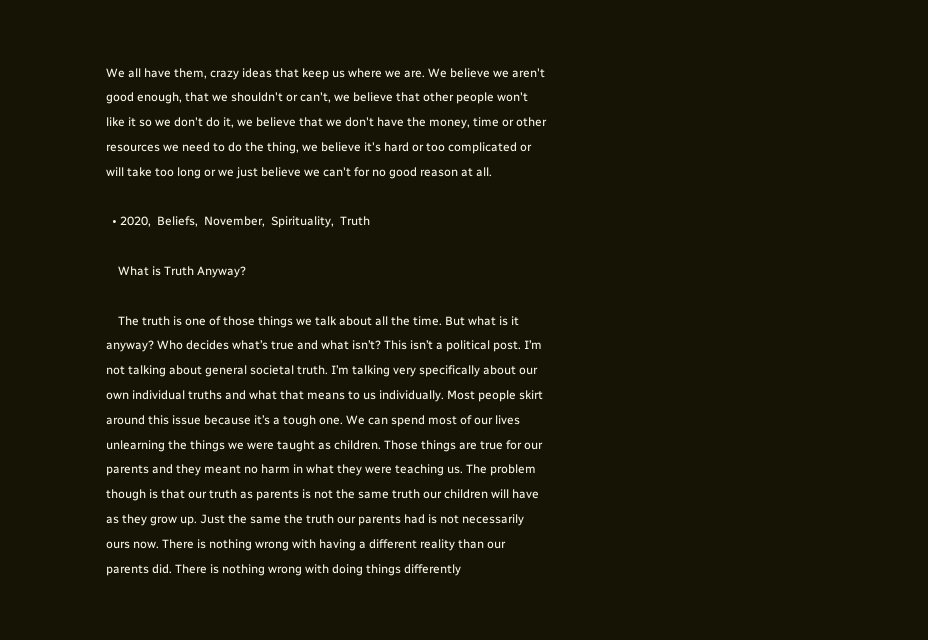We all have them, crazy ideas that keep us where we are. We believe we aren't good enough, that we shouldn't or can't, we believe that other people won't like it so we don't do it, we believe that we don't have the money, time or other resources we need to do the thing, we believe it's hard or too complicated or will take too long or we just believe we can't for no good reason at all.

  • 2020,  Beliefs,  November,  Spirituality,  Truth

    What is Truth Anyway?

    The truth is one of those things we talk about all the time. But what is it anyway? Who decides what’s true and what isn’t? This isn’t a political post. I’m not talking about general societal truth. I’m talking very specifically about our own individual truths and what that means to us individually. Most people skirt around this issue because it’s a tough one. We can spend most of our lives unlearning the things we were taught as children. Those things are true for our parents and they meant no harm in what they were teaching us. The problem though is that our truth as parents is not the same truth our children will have as they grow up. Just the same the truth our parents had is not necessarily ours now. There is nothing wrong with having a different reality than our parents did. There is nothing wrong with doing things differently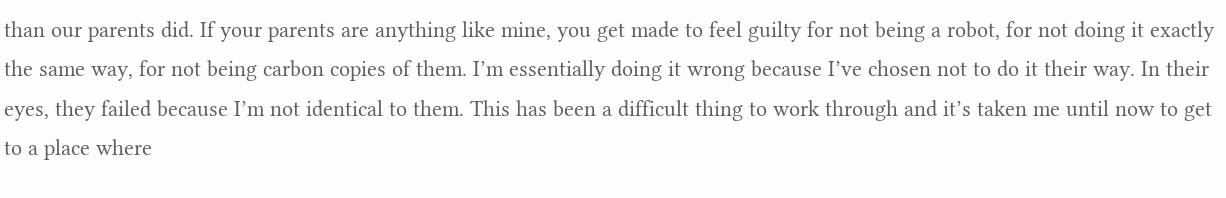than our parents did. If your parents are anything like mine, you get made to feel guilty for not being a robot, for not doing it exactly the same way, for not being carbon copies of them. I’m essentially doing it wrong because I’ve chosen not to do it their way. In their eyes, they failed because I’m not identical to them. This has been a difficult thing to work through and it’s taken me until now to get to a place where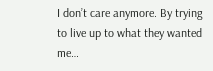I don’t care anymore. By trying to live up to what they wanted me…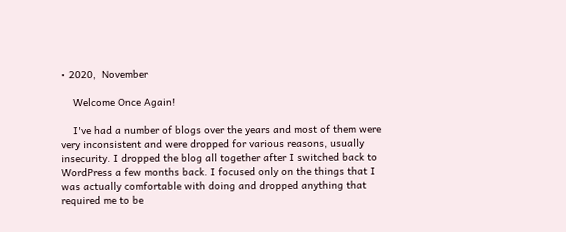• 2020,  November

    Welcome Once Again!

    I've had a number of blogs over the years and most of them were very inconsistent and were dropped for various reasons, usually insecurity. I dropped the blog all together after I switched back to WordPress a few months back. I focused only on the things that I was actually comfortable with doing and dropped anything that required me to be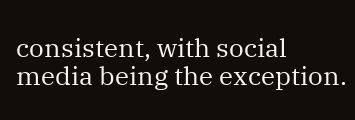consistent, with social media being the exception.